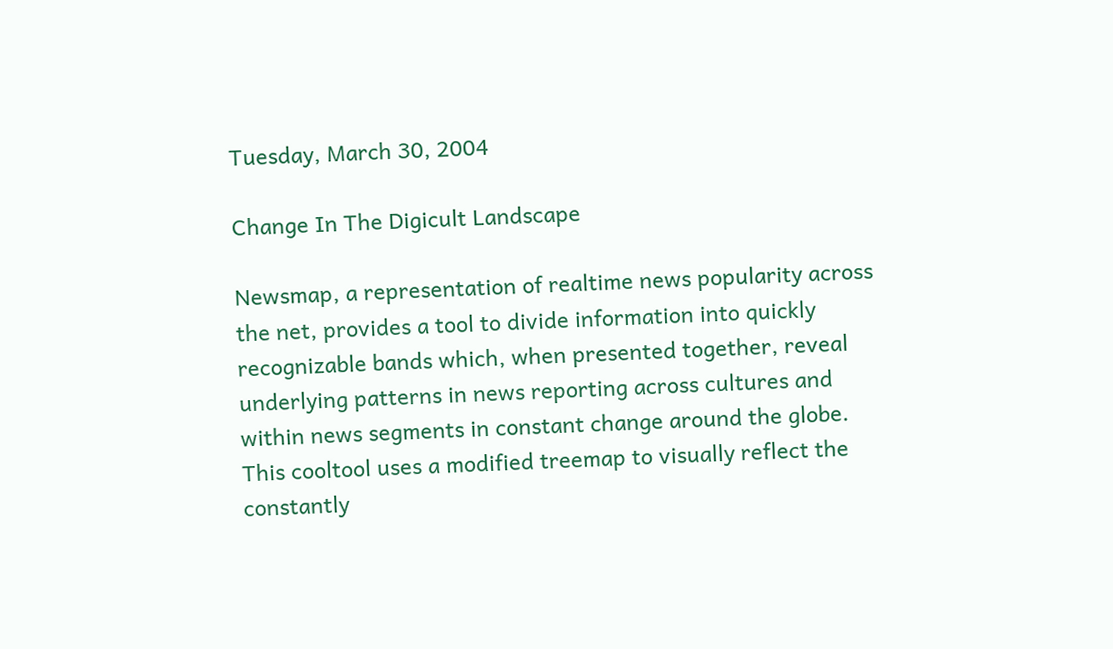Tuesday, March 30, 2004

Change In The Digicult Landscape

Newsmap, a representation of realtime news popularity across the net, provides a tool to divide information into quickly recognizable bands which, when presented together, reveal underlying patterns in news reporting across cultures and within news segments in constant change around the globe. This cooltool uses a modified treemap to visually reflect the constantly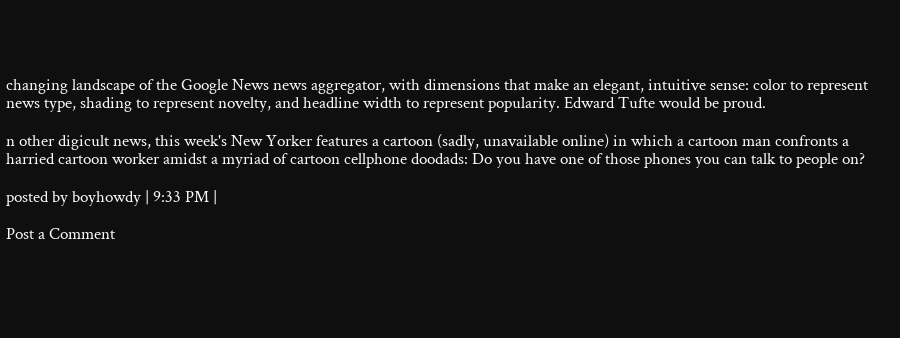changing landscape of the Google News news aggregator, with dimensions that make an elegant, intuitive sense: color to represent news type, shading to represent novelty, and headline width to represent popularity. Edward Tufte would be proud.

n other digicult news, this week's New Yorker features a cartoon (sadly, unavailable online) in which a cartoon man confronts a harried cartoon worker amidst a myriad of cartoon cellphone doodads: Do you have one of those phones you can talk to people on?

posted by boyhowdy | 9:33 PM |

Post a Comment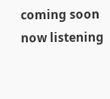coming soon
now listening